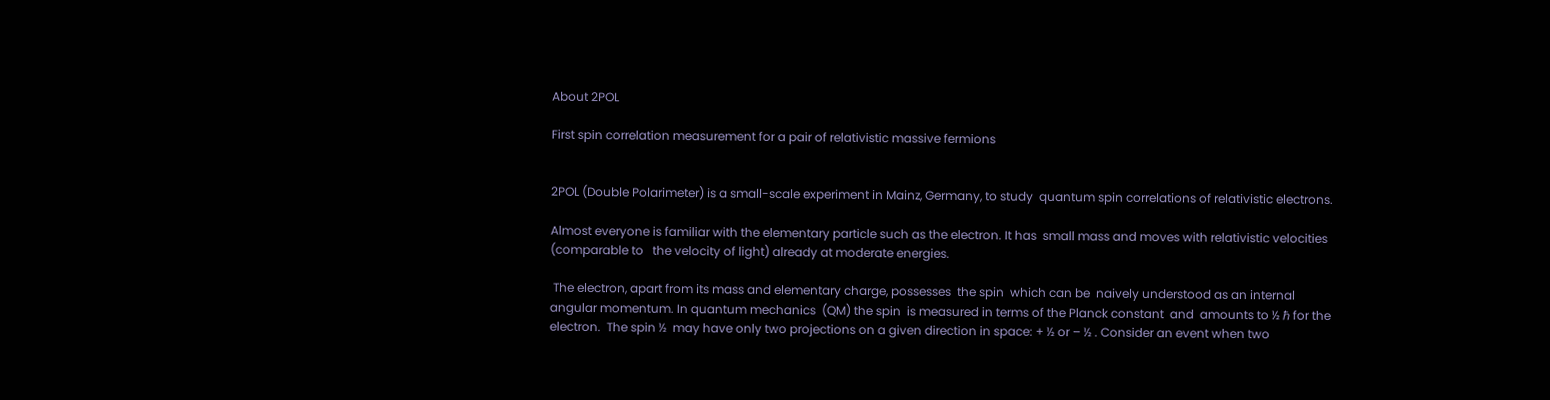About 2POL

First spin correlation measurement for a pair of relativistic massive fermions


2POL (Double Polarimeter) is a small-scale experiment in Mainz, Germany, to study  quantum spin correlations of relativistic electrons.

Almost everyone is familiar with the elementary particle such as the electron. It has  small mass and moves with relativistic velocities   (comparable to   the velocity of light) already at moderate energies.

 The electron, apart from its mass and elementary charge, possesses  the spin  which can be  naively understood as an internal angular momentum. In quantum mechanics  (QM) the spin  is measured in terms of the Planck constant  and  amounts to ½ ℏ for the electron.  The spin ½  may have only two projections on a given direction in space: + ½ or – ½ . Consider an event when two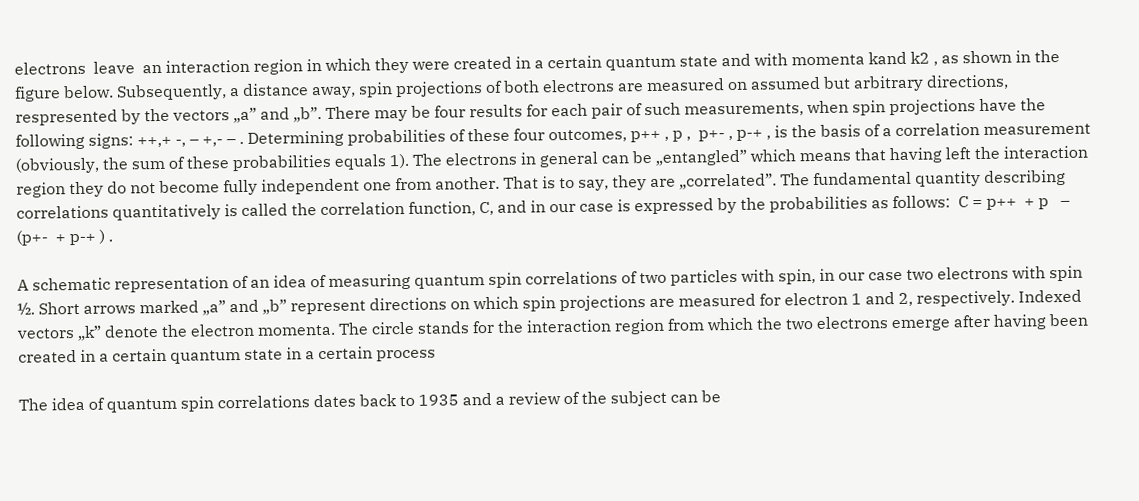electrons  leave  an interaction region in which they were created in a certain quantum state and with momenta kand k2 , as shown in the figure below. Subsequently, a distance away, spin projections of both electrons are measured on assumed but arbitrary directions, respresented by the vectors „a” and „b”. There may be four results for each pair of such measurements, when spin projections have the following signs: ++,+ -, – +,- – . Determining probabilities of these four outcomes, p++ , p ,  p+- , p-+ , is the basis of a correlation measurement (obviously, the sum of these probabilities equals 1). The electrons in general can be „entangled” which means that having left the interaction region they do not become fully independent one from another. That is to say, they are „correlated”. The fundamental quantity describing correlations quantitatively is called the correlation function, C, and in our case is expressed by the probabilities as follows:  C = p++  + p   – (p+-  + p-+ ) .

A schematic representation of an idea of measuring quantum spin correlations of two particles with spin, in our case two electrons with spin ½. Short arrows marked „a” and „b” represent directions on which spin projections are measured for electron 1 and 2, respectively. Indexed vectors „k” denote the electron momenta. The circle stands for the interaction region from which the two electrons emerge after having been created in a certain quantum state in a certain process

The idea of quantum spin correlations dates back to 1935 and a review of the subject can be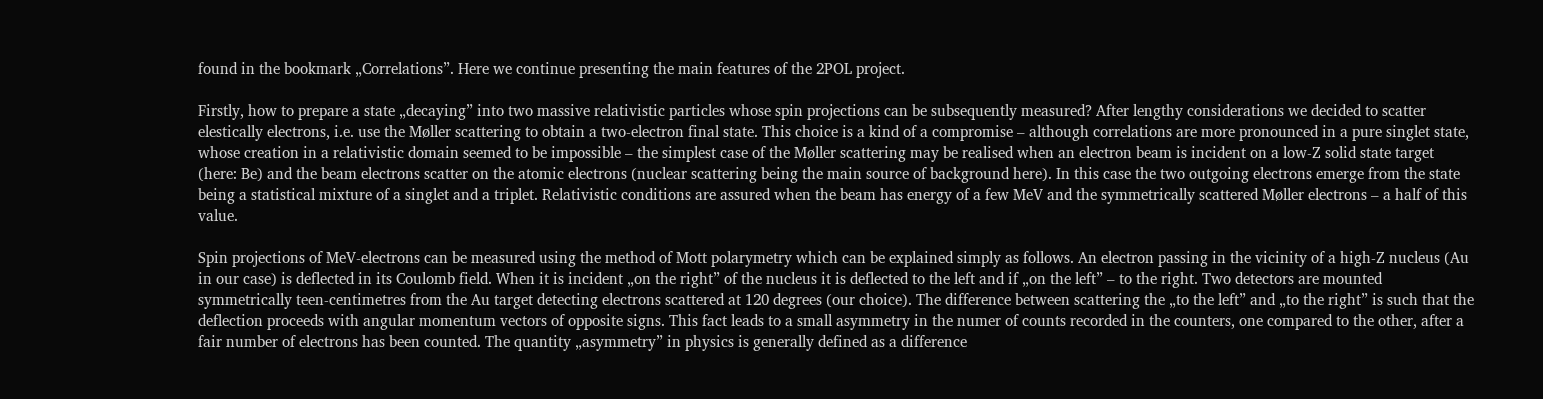found in the bookmark „Correlations”. Here we continue presenting the main features of the 2POL project.

Firstly, how to prepare a state „decaying” into two massive relativistic particles whose spin projections can be subsequently measured? After lengthy considerations we decided to scatter elestically electrons, i.e. use the Møller scattering to obtain a two-electron final state. This choice is a kind of a compromise – although correlations are more pronounced in a pure singlet state, whose creation in a relativistic domain seemed to be impossible – the simplest case of the Møller scattering may be realised when an electron beam is incident on a low-Z solid state target (here: Be) and the beam electrons scatter on the atomic electrons (nuclear scattering being the main source of background here). In this case the two outgoing electrons emerge from the state being a statistical mixture of a singlet and a triplet. Relativistic conditions are assured when the beam has energy of a few MeV and the symmetrically scattered Møller electrons – a half of this value.

Spin projections of MeV-electrons can be measured using the method of Mott polarymetry which can be explained simply as follows. An electron passing in the vicinity of a high-Z nucleus (Au in our case) is deflected in its Coulomb field. When it is incident „on the right” of the nucleus it is deflected to the left and if „on the left” – to the right. Two detectors are mounted symmetrically teen-centimetres from the Au target detecting electrons scattered at 120 degrees (our choice). The difference between scattering the „to the left” and „to the right” is such that the deflection proceeds with angular momentum vectors of opposite signs. This fact leads to a small asymmetry in the numer of counts recorded in the counters, one compared to the other, after a fair number of electrons has been counted. The quantity „asymmetry” in physics is generally defined as a difference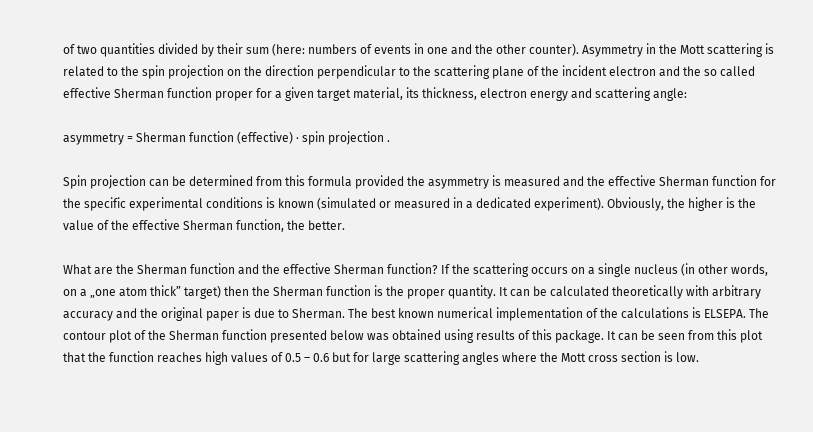of two quantities divided by their sum (here: numbers of events in one and the other counter). Asymmetry in the Mott scattering is related to the spin projection on the direction perpendicular to the scattering plane of the incident electron and the so called effective Sherman function proper for a given target material, its thickness, electron energy and scattering angle:

asymmetry = Sherman function (effective) ∙ spin projection .

Spin projection can be determined from this formula provided the asymmetry is measured and the effective Sherman function for the specific experimental conditions is known (simulated or measured in a dedicated experiment). Obviously, the higher is the value of the effective Sherman function, the better.

What are the Sherman function and the effective Sherman function? If the scattering occurs on a single nucleus (in other words, on a „one atom thick” target) then the Sherman function is the proper quantity. It can be calculated theoretically with arbitrary accuracy and the original paper is due to Sherman. The best known numerical implementation of the calculations is ELSEPA. The contour plot of the Sherman function presented below was obtained using results of this package. It can be seen from this plot that the function reaches high values of 0.5 – 0.6 but for large scattering angles where the Mott cross section is low.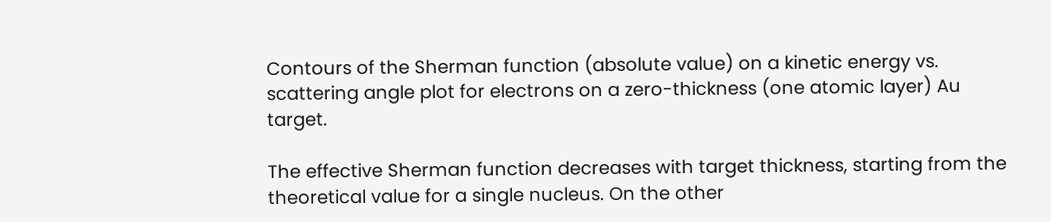Contours of the Sherman function (absolute value) on a kinetic energy vs. scattering angle plot for electrons on a zero-thickness (one atomic layer) Au target.

The effective Sherman function decreases with target thickness, starting from the theoretical value for a single nucleus. On the other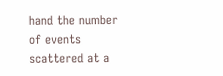hand the number of events scattered at a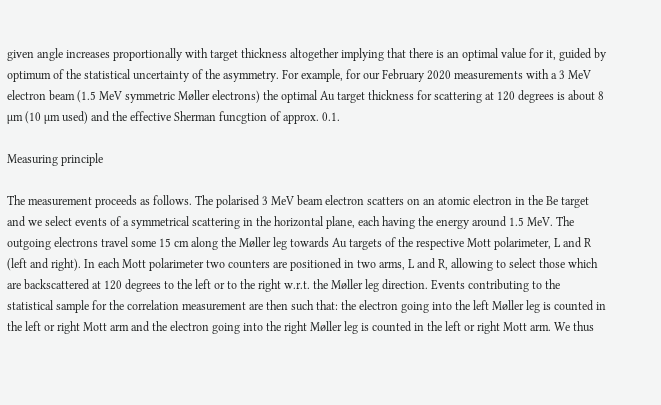given angle increases proportionally with target thickness altogether implying that there is an optimal value for it, guided by optimum of the statistical uncertainty of the asymmetry. For example, for our February 2020 measurements with a 3 MeV electron beam (1.5 MeV symmetric Møller electrons) the optimal Au target thickness for scattering at 120 degrees is about 8 µm (10 µm used) and the effective Sherman funcgtion of approx. 0.1.

Measuring principle

The measurement proceeds as follows. The polarised 3 MeV beam electron scatters on an atomic electron in the Be target and we select events of a symmetrical scattering in the horizontal plane, each having the energy around 1.5 MeV. The outgoing electrons travel some 15 cm along the Møller leg towards Au targets of the respective Mott polarimeter, L and R (left and right). In each Mott polarimeter two counters are positioned in two arms, L and R, allowing to select those which are backscattered at 120 degrees to the left or to the right w.r.t. the Møller leg direction. Events contributing to the statistical sample for the correlation measurement are then such that: the electron going into the left Møller leg is counted in the left or right Mott arm and the electron going into the right Møller leg is counted in the left or right Mott arm. We thus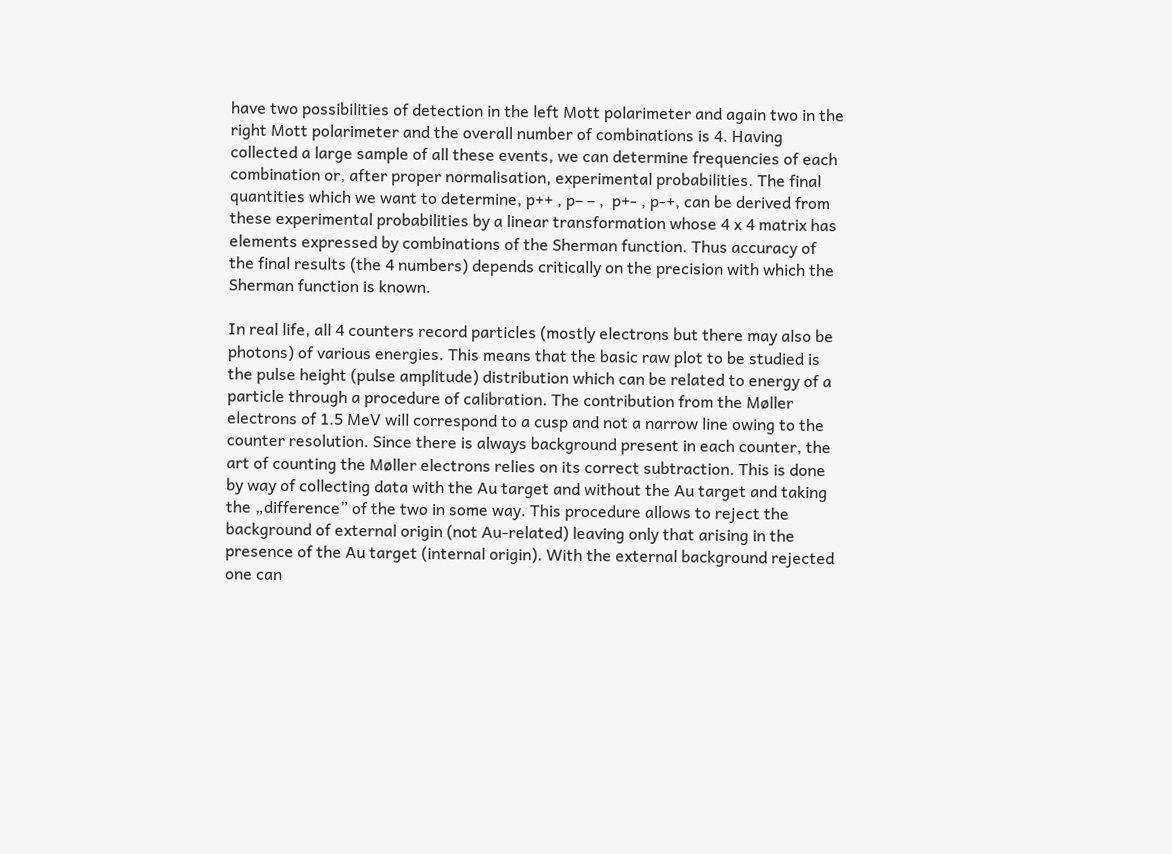have two possibilities of detection in the left Mott polarimeter and again two in the right Mott polarimeter and the overall number of combinations is 4. Having collected a large sample of all these events, we can determine frequencies of each combination or, after proper normalisation, experimental probabilities. The final quantities which we want to determine, p++ , p– – ,  p+- , p-+, can be derived from these experimental probabilities by a linear transformation whose 4 x 4 matrix has elements expressed by combinations of the Sherman function. Thus accuracy of the final results (the 4 numbers) depends critically on the precision with which the Sherman function is known.

In real life, all 4 counters record particles (mostly electrons but there may also be photons) of various energies. This means that the basic raw plot to be studied is the pulse height (pulse amplitude) distribution which can be related to energy of a particle through a procedure of calibration. The contribution from the Møller electrons of 1.5 MeV will correspond to a cusp and not a narrow line owing to the counter resolution. Since there is always background present in each counter, the art of counting the Møller electrons relies on its correct subtraction. This is done by way of collecting data with the Au target and without the Au target and taking the „difference” of the two in some way. This procedure allows to reject the background of external origin (not Au-related) leaving only that arising in the presence of the Au target (internal origin). With the external background rejected one can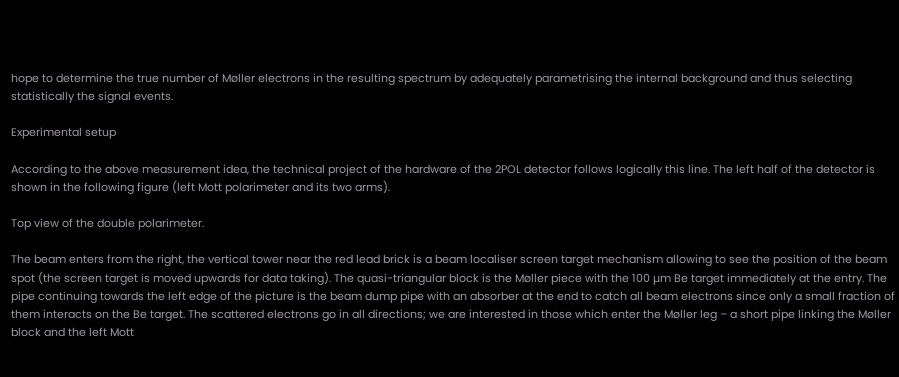hope to determine the true number of Møller electrons in the resulting spectrum by adequately parametrising the internal background and thus selecting statistically the signal events.

Experimental setup

According to the above measurement idea, the technical project of the hardware of the 2POL detector follows logically this line. The left half of the detector is shown in the following figure (left Mott polarimeter and its two arms).

Top view of the double polarimeter.

The beam enters from the right, the vertical tower near the red lead brick is a beam localiser screen target mechanism allowing to see the position of the beam spot (the screen target is moved upwards for data taking). The quasi-triangular block is the Møller piece with the 100 µm Be target immediately at the entry. The pipe continuing towards the left edge of the picture is the beam dump pipe with an absorber at the end to catch all beam electrons since only a small fraction of them interacts on the Be target. The scattered electrons go in all directions; we are interested in those which enter the Møller leg – a short pipe linking the Møller block and the left Mott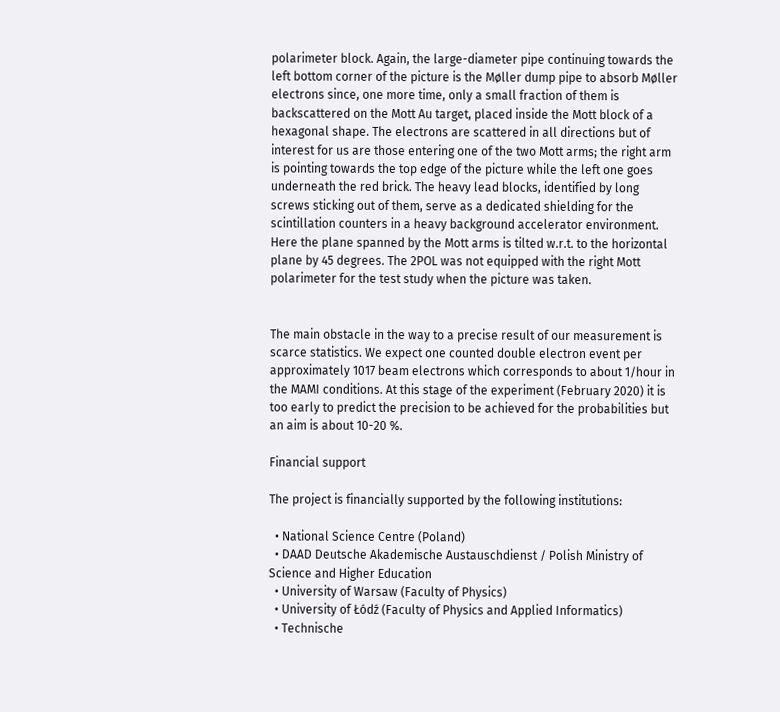polarimeter block. Again, the large-diameter pipe continuing towards the left bottom corner of the picture is the Møller dump pipe to absorb Møller electrons since, one more time, only a small fraction of them is backscattered on the Mott Au target, placed inside the Mott block of a hexagonal shape. The electrons are scattered in all directions but of interest for us are those entering one of the two Mott arms; the right arm is pointing towards the top edge of the picture while the left one goes underneath the red brick. The heavy lead blocks, identified by long screws sticking out of them, serve as a dedicated shielding for the scintillation counters in a heavy background accelerator environment. Here the plane spanned by the Mott arms is tilted w.r.t. to the horizontal plane by 45 degrees. The 2POL was not equipped with the right Mott polarimeter for the test study when the picture was taken.


The main obstacle in the way to a precise result of our measurement is scarce statistics. We expect one counted double electron event per approximately 1017 beam electrons which corresponds to about 1/hour in the MAMI conditions. At this stage of the experiment (February 2020) it is too early to predict the precision to be achieved for the probabilities but an aim is about 10-20 %.

Financial support

The project is financially supported by the following institutions:

  • National Science Centre (Poland)
  • DAAD Deutsche Akademische Austauschdienst / Polish Ministry of Science and Higher Education
  • University of Warsaw (Faculty of Physics)
  • University of Łódź (Faculty of Physics and Applied Informatics)
  • Technische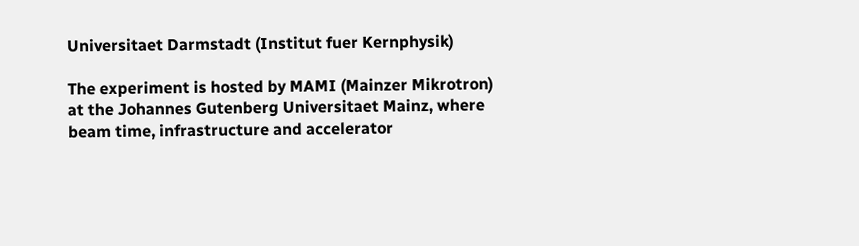Universitaet Darmstadt (Institut fuer Kernphysik)

The experiment is hosted by MAMI (Mainzer Mikrotron) at the Johannes Gutenberg Universitaet Mainz, where beam time, infrastructure and accelerator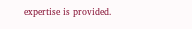expertise is provided.